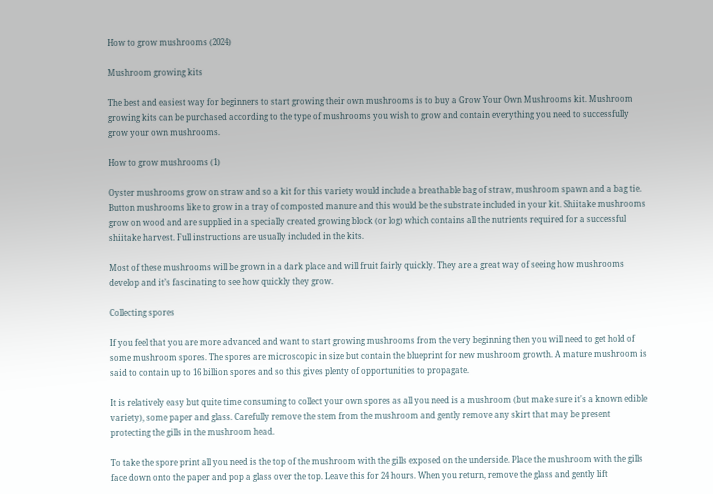How to grow mushrooms (2024)

Mushroom growing kits

The best and easiest way for beginners to start growing their own mushrooms is to buy a Grow Your Own Mushrooms kit. Mushroom growing kits can be purchased according to the type of mushrooms you wish to grow and contain everything you need to successfully grow your own mushrooms.

How to grow mushrooms (1)

Oyster mushrooms grow on straw and so a kit for this variety would include a breathable bag of straw, mushroom spawn and a bag tie. Button mushrooms like to grow in a tray of composted manure and this would be the substrate included in your kit. Shiitake mushrooms grow on wood and are supplied in a specially created growing block (or log) which contains all the nutrients required for a successful shiitake harvest. Full instructions are usually included in the kits.

Most of these mushrooms will be grown in a dark place and will fruit fairly quickly. They are a great way of seeing how mushrooms develop and it’s fascinating to see how quickly they grow.

Collecting spores

If you feel that you are more advanced and want to start growing mushrooms from the very beginning then you will need to get hold of some mushroom spores. The spores are microscopic in size but contain the blueprint for new mushroom growth. A mature mushroom is said to contain up to 16 billion spores and so this gives plenty of opportunities to propagate.

It is relatively easy but quite time consuming to collect your own spores as all you need is a mushroom (but make sure it's a known edible variety), some paper and glass. Carefully remove the stem from the mushroom and gently remove any skirt that may be present protecting the gills in the mushroom head.

To take the spore print all you need is the top of the mushroom with the gills exposed on the underside. Place the mushroom with the gills face down onto the paper and pop a glass over the top. Leave this for 24 hours. When you return, remove the glass and gently lift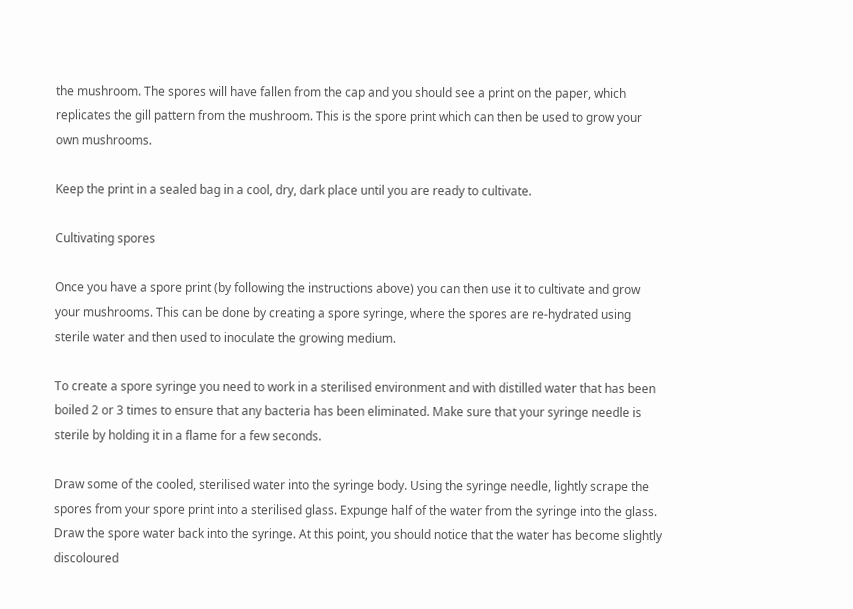the mushroom. The spores will have fallen from the cap and you should see a print on the paper, which replicates the gill pattern from the mushroom. This is the spore print which can then be used to grow your own mushrooms.

Keep the print in a sealed bag in a cool, dry, dark place until you are ready to cultivate.

Cultivating spores

Once you have a spore print (by following the instructions above) you can then use it to cultivate and grow your mushrooms. This can be done by creating a spore syringe, where the spores are re-hydrated using sterile water and then used to inoculate the growing medium.

To create a spore syringe you need to work in a sterilised environment and with distilled water that has been boiled 2 or 3 times to ensure that any bacteria has been eliminated. Make sure that your syringe needle is sterile by holding it in a flame for a few seconds.

Draw some of the cooled, sterilised water into the syringe body. Using the syringe needle, lightly scrape the spores from your spore print into a sterilised glass. Expunge half of the water from the syringe into the glass. Draw the spore water back into the syringe. At this point, you should notice that the water has become slightly discoloured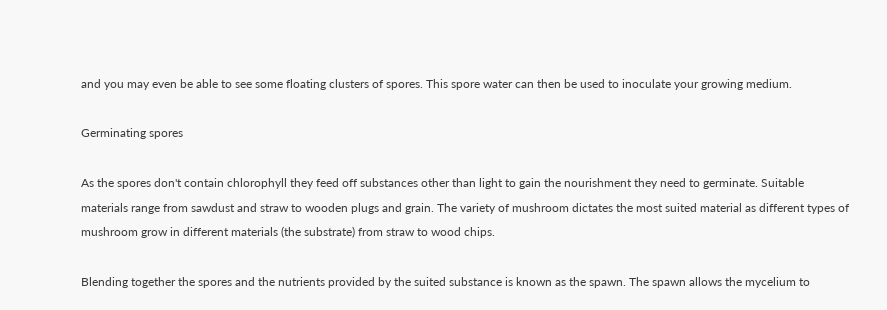and you may even be able to see some floating clusters of spores. This spore water can then be used to inoculate your growing medium.

Germinating spores

As the spores don't contain chlorophyll they feed off substances other than light to gain the nourishment they need to germinate. Suitable materials range from sawdust and straw to wooden plugs and grain. The variety of mushroom dictates the most suited material as different types of mushroom grow in different materials (the substrate) from straw to wood chips.

Blending together the spores and the nutrients provided by the suited substance is known as the spawn. The spawn allows the mycelium to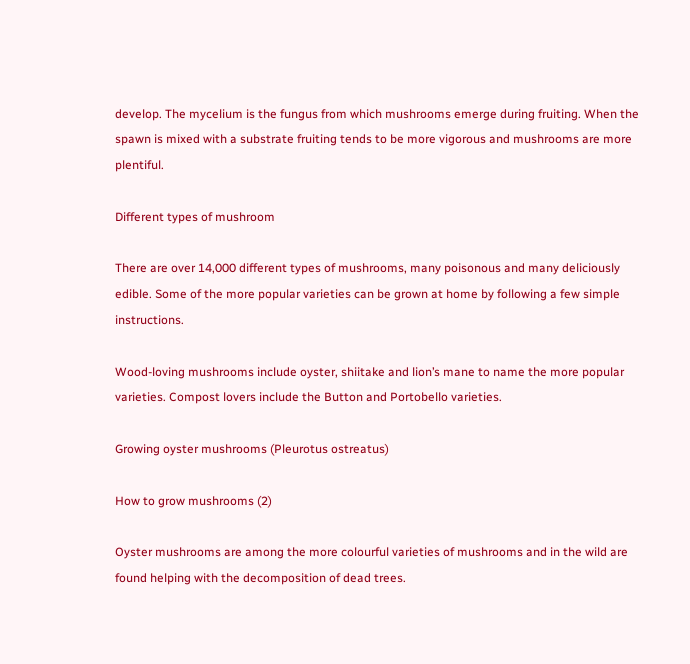develop. The mycelium is the fungus from which mushrooms emerge during fruiting. When the spawn is mixed with a substrate fruiting tends to be more vigorous and mushrooms are more plentiful.

Different types of mushroom

There are over 14,000 different types of mushrooms, many poisonous and many deliciously edible. Some of the more popular varieties can be grown at home by following a few simple instructions.

Wood-loving mushrooms include oyster, shiitake and lion’s mane to name the more popular varieties. Compost lovers include the Button and Portobello varieties.

Growing oyster mushrooms (Pleurotus ostreatus)

How to grow mushrooms (2)

Oyster mushrooms are among the more colourful varieties of mushrooms and in the wild are found helping with the decomposition of dead trees.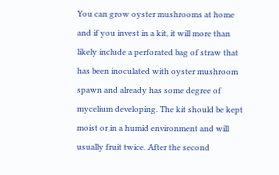You can grow oyster mushrooms at home and if you invest in a kit, it will more than likely include a perforated bag of straw that has been inoculated with oyster mushroom spawn and already has some degree of mycelium developing. The kit should be kept moist or in a humid environment and will usually fruit twice. After the second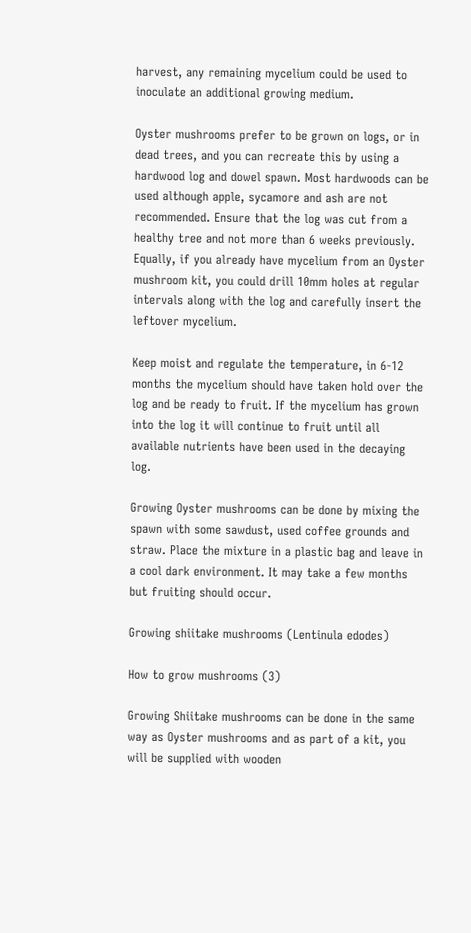harvest, any remaining mycelium could be used to inoculate an additional growing medium.

Oyster mushrooms prefer to be grown on logs, or in dead trees, and you can recreate this by using a hardwood log and dowel spawn. Most hardwoods can be used although apple, sycamore and ash are not recommended. Ensure that the log was cut from a healthy tree and not more than 6 weeks previously. Equally, if you already have mycelium from an Oyster mushroom kit, you could drill 10mm holes at regular intervals along with the log and carefully insert the leftover mycelium.

Keep moist and regulate the temperature, in 6-12 months the mycelium should have taken hold over the log and be ready to fruit. If the mycelium has grown into the log it will continue to fruit until all available nutrients have been used in the decaying log.

Growing Oyster mushrooms can be done by mixing the spawn with some sawdust, used coffee grounds and straw. Place the mixture in a plastic bag and leave in a cool dark environment. It may take a few months but fruiting should occur.

Growing shiitake mushrooms (Lentinula edodes)

How to grow mushrooms (3)

Growing Shiitake mushrooms can be done in the same way as Oyster mushrooms and as part of a kit, you will be supplied with wooden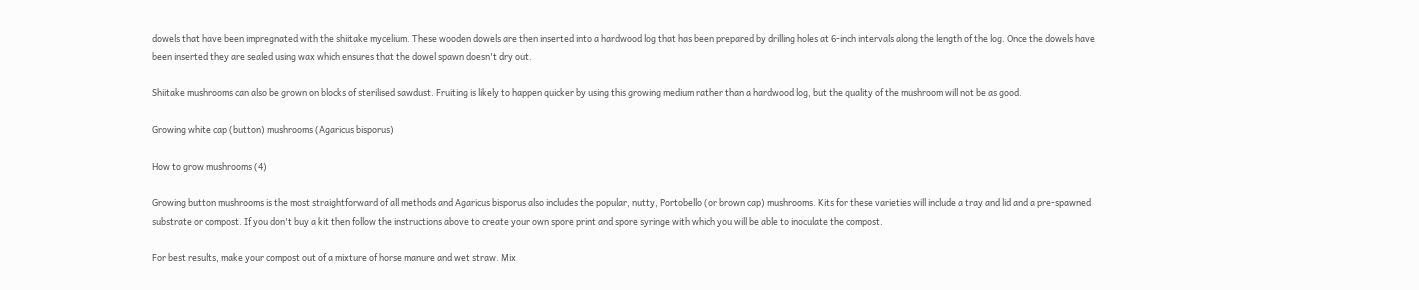dowels that have been impregnated with the shiitake mycelium. These wooden dowels are then inserted into a hardwood log that has been prepared by drilling holes at 6-inch intervals along the length of the log. Once the dowels have been inserted they are sealed using wax which ensures that the dowel spawn doesn't dry out.

Shiitake mushrooms can also be grown on blocks of sterilised sawdust. Fruiting is likely to happen quicker by using this growing medium rather than a hardwood log, but the quality of the mushroom will not be as good.

Growing white cap (button) mushrooms (Agaricus bisporus)

How to grow mushrooms (4)

Growing button mushrooms is the most straightforward of all methods and Agaricus bisporus also includes the popular, nutty, Portobello (or brown cap) mushrooms. Kits for these varieties will include a tray and lid and a pre-spawned substrate or compost. If you don't buy a kit then follow the instructions above to create your own spore print and spore syringe with which you will be able to inoculate the compost.

For best results, make your compost out of a mixture of horse manure and wet straw. Mix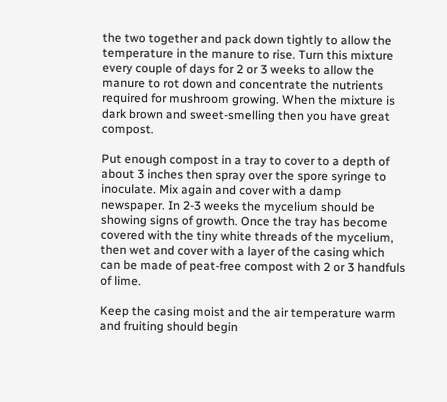the two together and pack down tightly to allow the temperature in the manure to rise. Turn this mixture every couple of days for 2 or 3 weeks to allow the manure to rot down and concentrate the nutrients required for mushroom growing. When the mixture is dark brown and sweet-smelling then you have great compost.

Put enough compost in a tray to cover to a depth of about 3 inches then spray over the spore syringe to inoculate. Mix again and cover with a damp newspaper. In 2-3 weeks the mycelium should be showing signs of growth. Once the tray has become covered with the tiny white threads of the mycelium, then wet and cover with a layer of the casing which can be made of peat-free compost with 2 or 3 handfuls of lime.

Keep the casing moist and the air temperature warm and fruiting should begin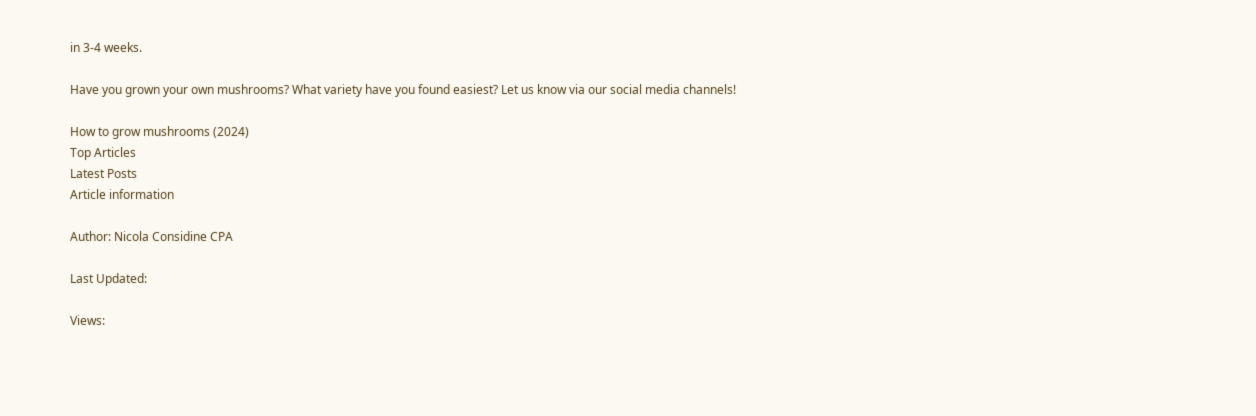in 3-4 weeks.

Have you grown your own mushrooms? What variety have you found easiest? Let us know via our social media channels!

How to grow mushrooms (2024)
Top Articles
Latest Posts
Article information

Author: Nicola Considine CPA

Last Updated:

Views: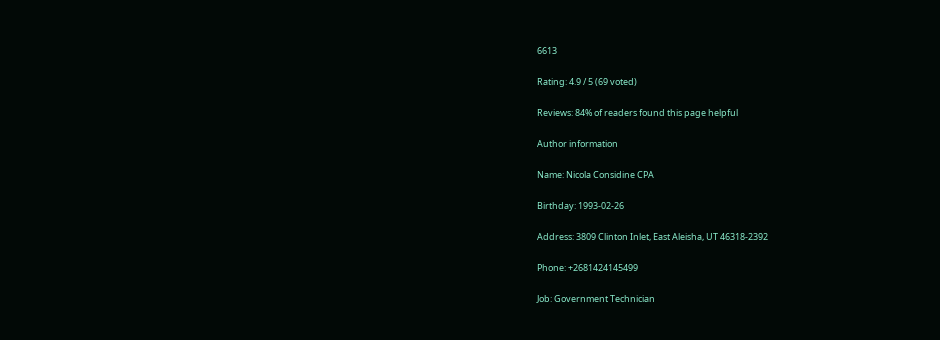6613

Rating: 4.9 / 5 (69 voted)

Reviews: 84% of readers found this page helpful

Author information

Name: Nicola Considine CPA

Birthday: 1993-02-26

Address: 3809 Clinton Inlet, East Aleisha, UT 46318-2392

Phone: +2681424145499

Job: Government Technician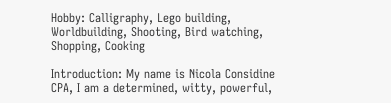Hobby: Calligraphy, Lego building, Worldbuilding, Shooting, Bird watching, Shopping, Cooking

Introduction: My name is Nicola Considine CPA, I am a determined, witty, powerful,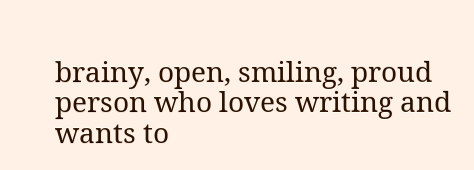brainy, open, smiling, proud person who loves writing and wants to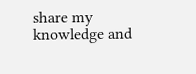share my knowledge and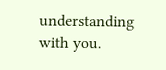understanding with you.